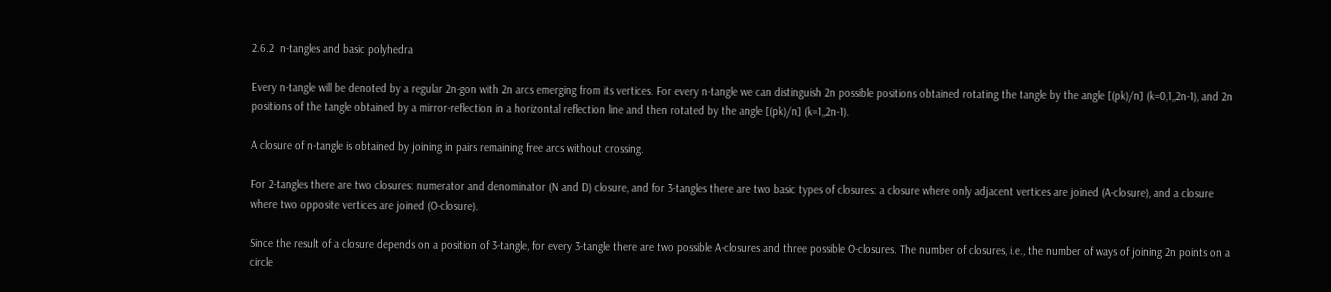2.6.2  n-tangles and basic polyhedra

Every n-tangle will be denoted by a regular 2n-gon with 2n arcs emerging from its vertices. For every n-tangle we can distinguish 2n possible positions obtained rotating the tangle by the angle [(pk)/n] (k=0,1,,2n-1), and 2n positions of the tangle obtained by a mirror-reflection in a horizontal reflection line and then rotated by the angle [(pk)/n] (k=1,,2n-1).

A closure of n-tangle is obtained by joining in pairs remaining free arcs without crossing.

For 2-tangles there are two closures: numerator and denominator (N and D) closure, and for 3-tangles there are two basic types of closures: a closure where only adjacent vertices are joined (A-closure), and a closure where two opposite vertices are joined (O-closure).

Since the result of a closure depends on a position of 3-tangle, for every 3-tangle there are two possible A-closures and three possible O-closures. The number of closures, i.e., the number of ways of joining 2n points on a circle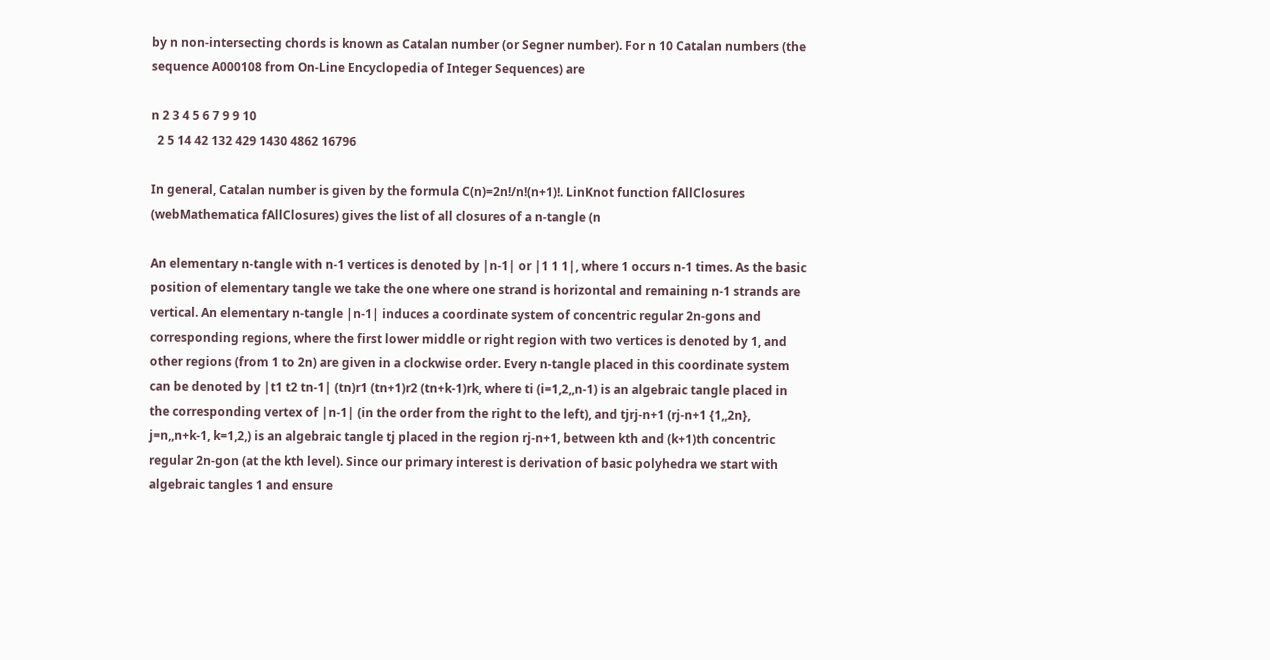by n non-intersecting chords is known as Catalan number (or Segner number). For n 10 Catalan numbers (the sequence A000108 from On-Line Encyclopedia of Integer Sequences) are

n 2 3 4 5 6 7 9 9 10
  2 5 14 42 132 429 1430 4862 16796

In general, Catalan number is given by the formula C(n)=2n!/n!(n+1)!. LinKnot function fAllClosures (webMathematica fAllClosures) gives the list of all closures of a n-tangle (n

An elementary n-tangle with n-1 vertices is denoted by |n-1| or |1 1 1|, where 1 occurs n-1 times. As the basic position of elementary tangle we take the one where one strand is horizontal and remaining n-1 strands are vertical. An elementary n-tangle |n-1| induces a coordinate system of concentric regular 2n-gons and corresponding regions, where the first lower middle or right region with two vertices is denoted by 1, and other regions (from 1 to 2n) are given in a clockwise order. Every n-tangle placed in this coordinate system can be denoted by |t1 t2 tn-1| (tn)r1 (tn+1)r2 (tn+k-1)rk, where ti (i=1,2,,n-1) is an algebraic tangle placed in the corresponding vertex of |n-1| (in the order from the right to the left), and tjrj-n+1 (rj-n+1 {1,,2n}, j=n,,n+k-1, k=1,2,) is an algebraic tangle tj placed in the region rj-n+1, between kth and (k+1)th concentric regular 2n-gon (at the kth level). Since our primary interest is derivation of basic polyhedra we start with algebraic tangles 1 and ensure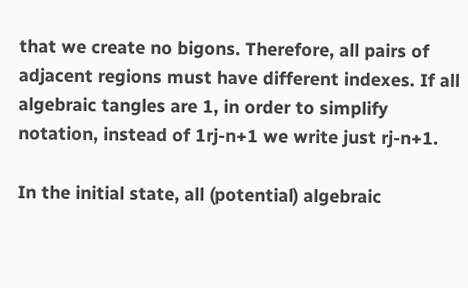that we create no bigons. Therefore, all pairs of adjacent regions must have different indexes. If all algebraic tangles are 1, in order to simplify notation, instead of 1rj-n+1 we write just rj-n+1.

In the initial state, all (potential) algebraic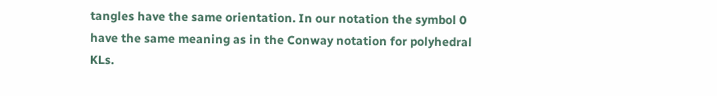tangles have the same orientation. In our notation the symbol 0 have the same meaning as in the Conway notation for polyhedral KLs.